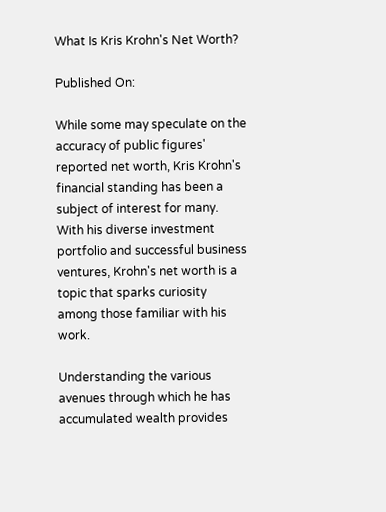What Is Kris Krohn's Net Worth?

Published On:

While some may speculate on the accuracy of public figures' reported net worth, Kris Krohn's financial standing has been a subject of interest for many. With his diverse investment portfolio and successful business ventures, Krohn's net worth is a topic that sparks curiosity among those familiar with his work.

Understanding the various avenues through which he has accumulated wealth provides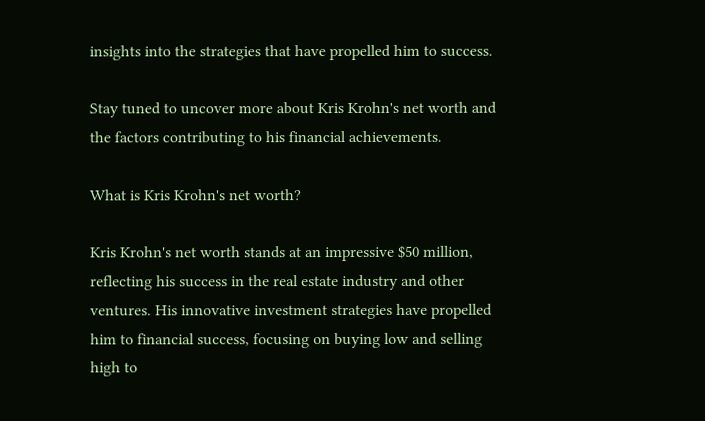insights into the strategies that have propelled him to success.

Stay tuned to uncover more about Kris Krohn's net worth and the factors contributing to his financial achievements.

What is Kris Krohn's net worth?

Kris Krohn's net worth stands at an impressive $50 million, reflecting his success in the real estate industry and other ventures. His innovative investment strategies have propelled him to financial success, focusing on buying low and selling high to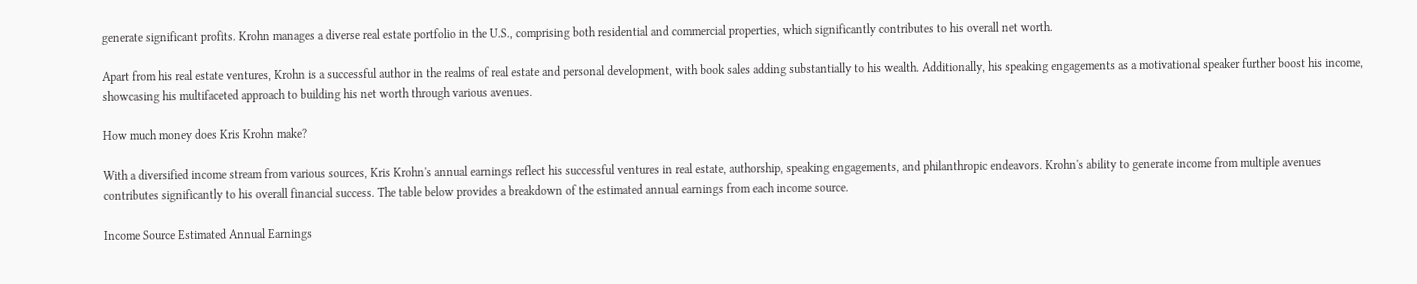generate significant profits. Krohn manages a diverse real estate portfolio in the U.S., comprising both residential and commercial properties, which significantly contributes to his overall net worth.

Apart from his real estate ventures, Krohn is a successful author in the realms of real estate and personal development, with book sales adding substantially to his wealth. Additionally, his speaking engagements as a motivational speaker further boost his income, showcasing his multifaceted approach to building his net worth through various avenues.

How much money does Kris Krohn make?

With a diversified income stream from various sources, Kris Krohn's annual earnings reflect his successful ventures in real estate, authorship, speaking engagements, and philanthropic endeavors. Krohn's ability to generate income from multiple avenues contributes significantly to his overall financial success. The table below provides a breakdown of the estimated annual earnings from each income source.

Income Source Estimated Annual Earnings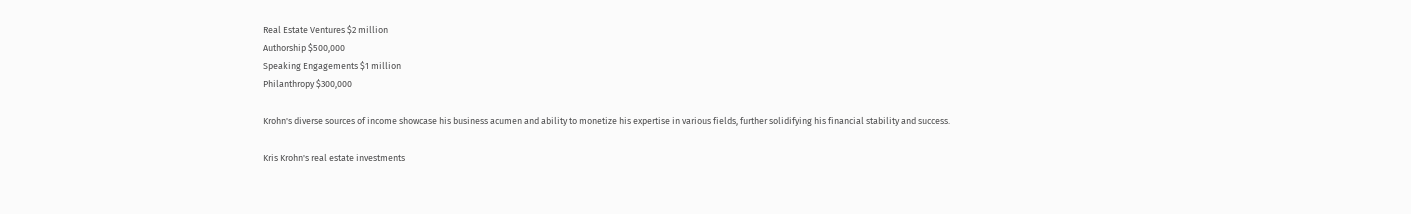Real Estate Ventures $2 million
Authorship $500,000
Speaking Engagements $1 million
Philanthropy $300,000

Krohn's diverse sources of income showcase his business acumen and ability to monetize his expertise in various fields, further solidifying his financial stability and success.

Kris Krohn's real estate investments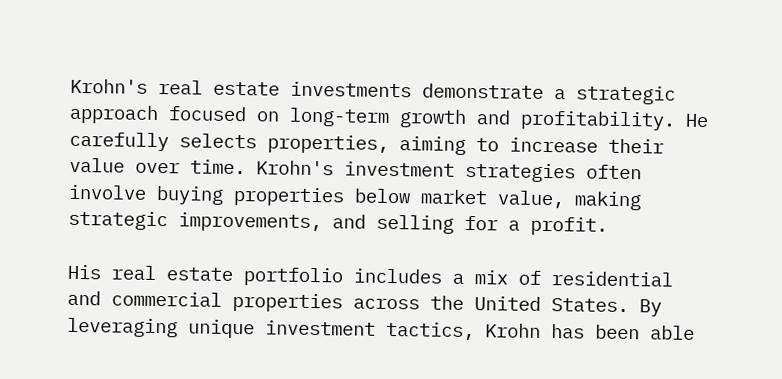Krohn's real estate investments demonstrate a strategic approach focused on long-term growth and profitability. He carefully selects properties, aiming to increase their value over time. Krohn's investment strategies often involve buying properties below market value, making strategic improvements, and selling for a profit.

His real estate portfolio includes a mix of residential and commercial properties across the United States. By leveraging unique investment tactics, Krohn has been able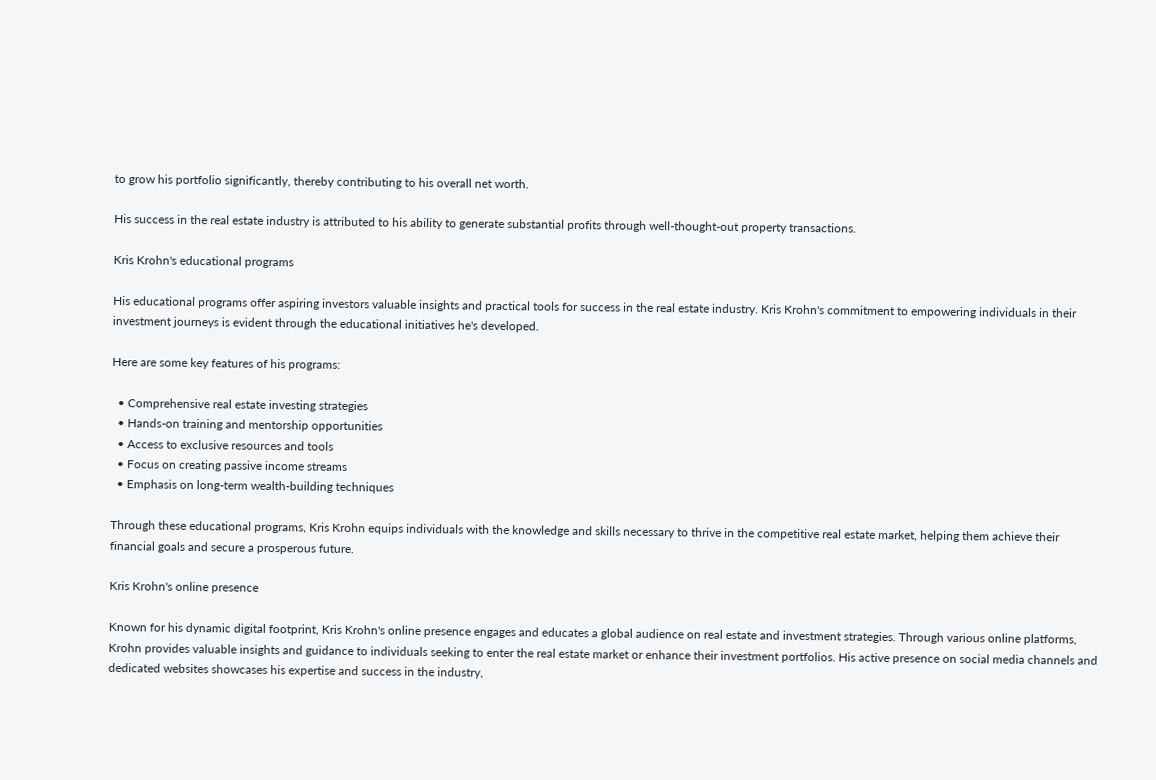to grow his portfolio significantly, thereby contributing to his overall net worth.

His success in the real estate industry is attributed to his ability to generate substantial profits through well-thought-out property transactions.

Kris Krohn's educational programs

His educational programs offer aspiring investors valuable insights and practical tools for success in the real estate industry. Kris Krohn's commitment to empowering individuals in their investment journeys is evident through the educational initiatives he's developed.

Here are some key features of his programs:

  • Comprehensive real estate investing strategies
  • Hands-on training and mentorship opportunities
  • Access to exclusive resources and tools
  • Focus on creating passive income streams
  • Emphasis on long-term wealth-building techniques

Through these educational programs, Kris Krohn equips individuals with the knowledge and skills necessary to thrive in the competitive real estate market, helping them achieve their financial goals and secure a prosperous future.

Kris Krohn's online presence

Known for his dynamic digital footprint, Kris Krohn's online presence engages and educates a global audience on real estate and investment strategies. Through various online platforms, Krohn provides valuable insights and guidance to individuals seeking to enter the real estate market or enhance their investment portfolios. His active presence on social media channels and dedicated websites showcases his expertise and success in the industry,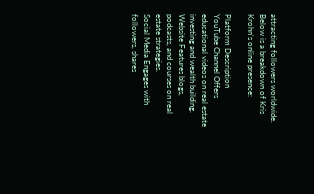attracting followers worldwide. Below is a breakdown of Kris Krohn's online presence:

Platform Description
YouTube Channel Offers educational videos on real estate investing and wealth building.
Website Features blogs, podcasts, and courses on real estate strategies.
Social Media Engages with followers, shares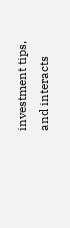investment tips, and interacts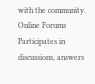with the community.
Online Forums Participates in discussions, answers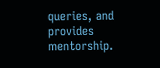queries, and provides mentorship.